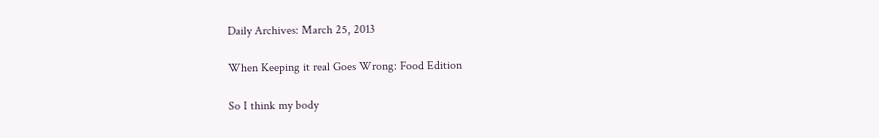Daily Archives: March 25, 2013

When Keeping it real Goes Wrong: Food Edition

So I think my body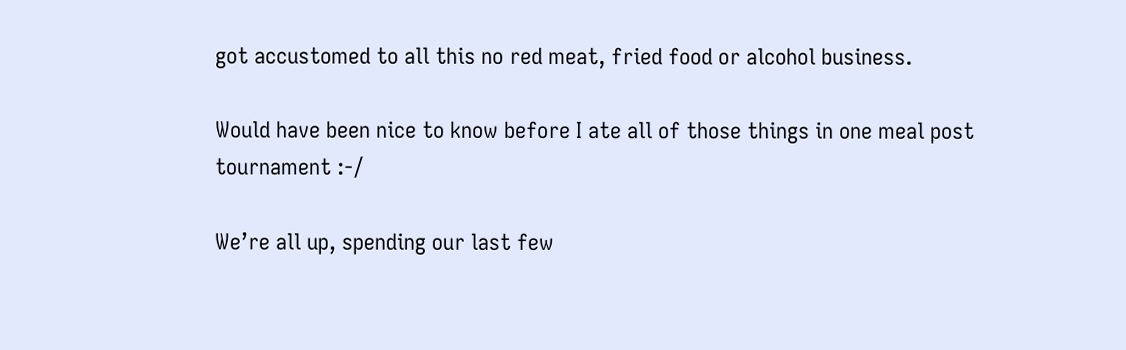got accustomed to all this no red meat, fried food or alcohol business.

Would have been nice to know before I ate all of those things in one meal post tournament :-/

We’re all up, spending our last few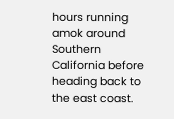hours running amok around Southern California before heading back to the east coast.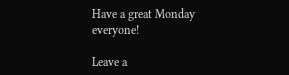Have a great Monday everyone!

Leave a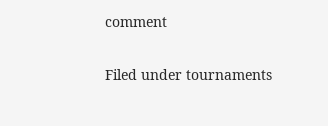comment

Filed under tournaments